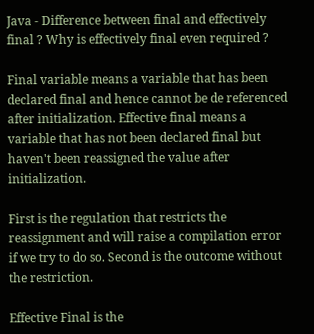Java - Difference between final and effectively final ? Why is effectively final even required ?

Final variable means a variable that has been declared final and hence cannot be de referenced after initialization. Effective final means a variable that has not been declared final but haven't been reassigned the value after initialization.

First is the regulation that restricts the reassignment and will raise a compilation error if we try to do so. Second is the outcome without the restriction.

Effective Final is the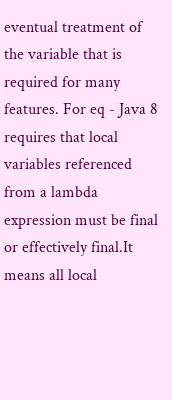eventual treatment of the variable that is required for many features. For eq - Java 8 requires that local variables referenced from a lambda expression must be final or effectively final.It means all local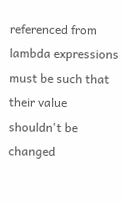referenced from lambda expressions must be such that their value shouldn't be changed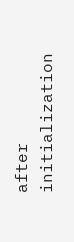after initialization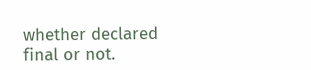whether declared final or not.